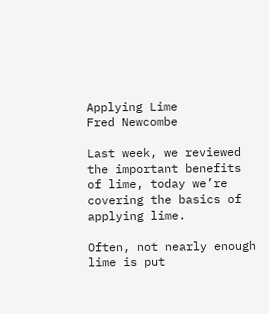Applying Lime
Fred Newcombe

Last week, we reviewed the important benefits of lime, today we’re covering the basics of applying lime.

Often, not nearly enough lime is put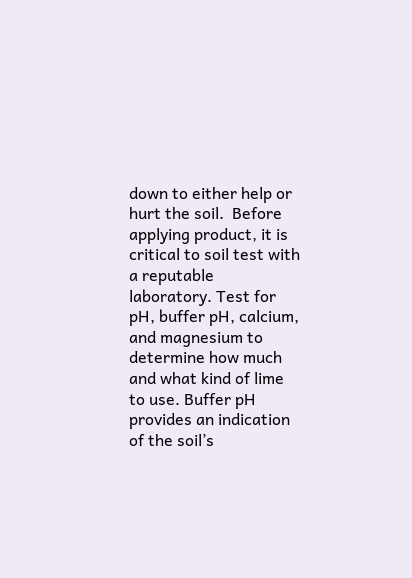down to either help or hurt the soil.  Before applying product, it is critical to soil test with a reputable laboratory. Test for  pH, buffer pH, calcium, and magnesium to determine how much and what kind of lime to use. Buffer pH provides an indication of the soil’s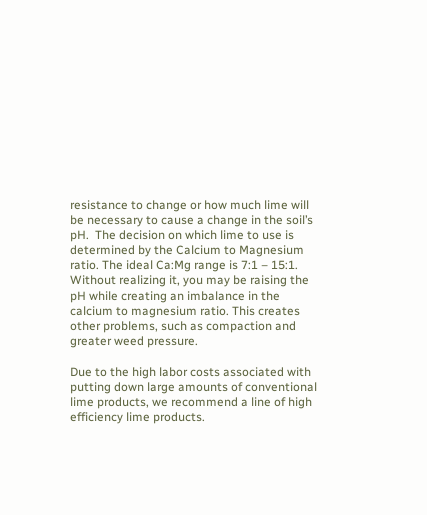resistance to change or how much lime will be necessary to cause a change in the soil’s pH.  The decision on which lime to use is determined by the Calcium to Magnesium ratio. The ideal Ca:Mg range is 7:1 – 15:1. Without realizing it, you may be raising the pH while creating an imbalance in the calcium to magnesium ratio. This creates other problems, such as compaction and greater weed pressure.

Due to the high labor costs associated with putting down large amounts of conventional lime products, we recommend a line of high efficiency lime products.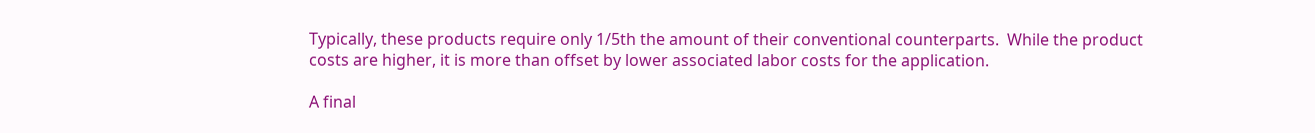Typically, these products require only 1/5th the amount of their conventional counterparts.  While the product costs are higher, it is more than offset by lower associated labor costs for the application.

A final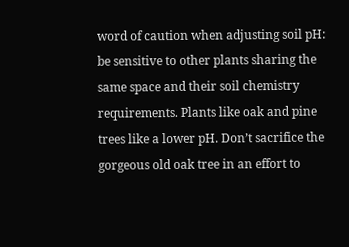word of caution when adjusting soil pH: be sensitive to other plants sharing the same space and their soil chemistry requirements. Plants like oak and pine trees like a lower pH. Don’t sacrifice the gorgeous old oak tree in an effort to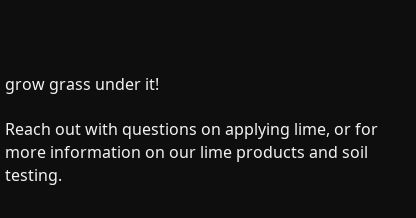grow grass under it!

Reach out with questions on applying lime, or for more information on our lime products and soil testing.